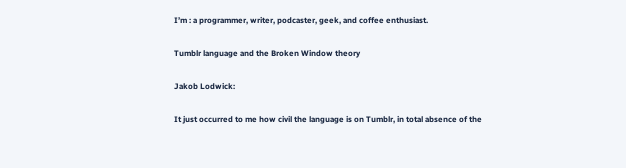I’m : a programmer, writer, podcaster, geek, and coffee enthusiast.

Tumblr language and the Broken Window theory

Jakob Lodwick:

It just occurred to me how civil the language is on Tumblr, in total absence of the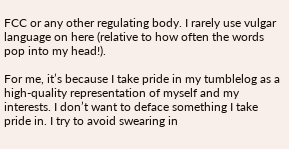FCC or any other regulating body. I rarely use vulgar language on here (relative to how often the words pop into my head!).

For me, it’s because I take pride in my tumblelog as a high-quality representation of myself and my interests. I don’t want to deface something I take pride in. I try to avoid swearing in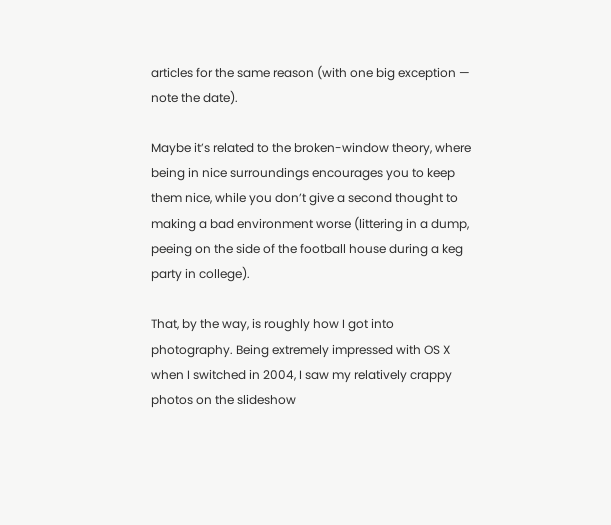articles for the same reason (with one big exception — note the date).

Maybe it’s related to the broken-window theory, where being in nice surroundings encourages you to keep them nice, while you don’t give a second thought to making a bad environment worse (littering in a dump, peeing on the side of the football house during a keg party in college).

That, by the way, is roughly how I got into photography. Being extremely impressed with OS X when I switched in 2004, I saw my relatively crappy photos on the slideshow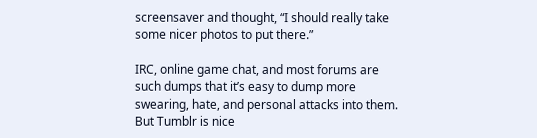screensaver and thought, “I should really take some nicer photos to put there.”

IRC, online game chat, and most forums are such dumps that it’s easy to dump more swearing, hate, and personal attacks into them. But Tumblr is nice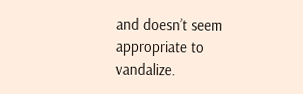and doesn’t seem appropriate to vandalize.